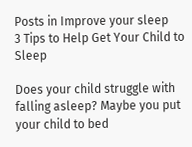Posts in Improve your sleep
3 Tips to Help Get Your Child to Sleep

Does your child struggle with falling asleep? Maybe you put your child to bed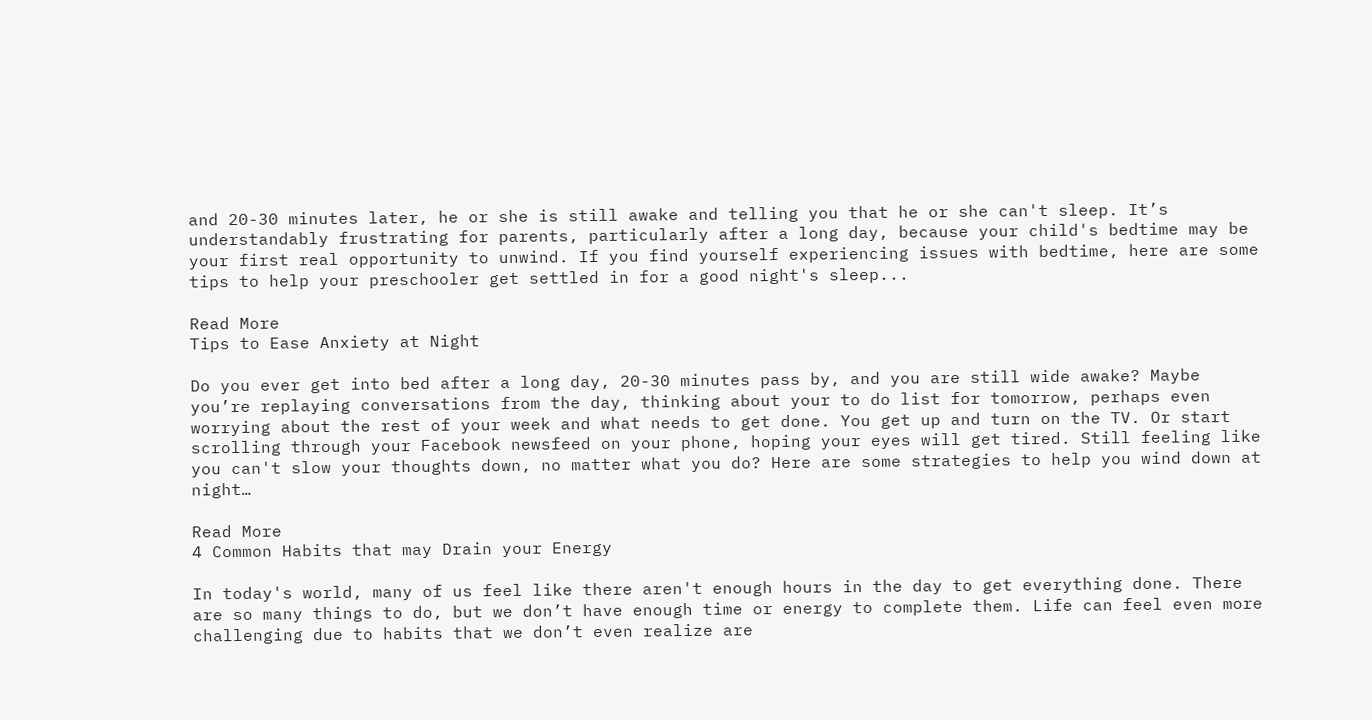and 20-30 minutes later, he or she is still awake and telling you that he or she can't sleep. It’s understandably frustrating for parents, particularly after a long day, because your child's bedtime may be your first real opportunity to unwind. If you find yourself experiencing issues with bedtime, here are some tips to help your preschooler get settled in for a good night's sleep...

Read More
Tips to Ease Anxiety at Night

Do you ever get into bed after a long day, 20-30 minutes pass by, and you are still wide awake? Maybe you’re replaying conversations from the day, thinking about your to do list for tomorrow, perhaps even worrying about the rest of your week and what needs to get done. You get up and turn on the TV. Or start scrolling through your Facebook newsfeed on your phone, hoping your eyes will get tired. Still feeling like you can't slow your thoughts down, no matter what you do? Here are some strategies to help you wind down at night…

Read More
4 Common Habits that may Drain your Energy

In today's world, many of us feel like there aren't enough hours in the day to get everything done. There are so many things to do, but we don’t have enough time or energy to complete them. Life can feel even more challenging due to habits that we don’t even realize are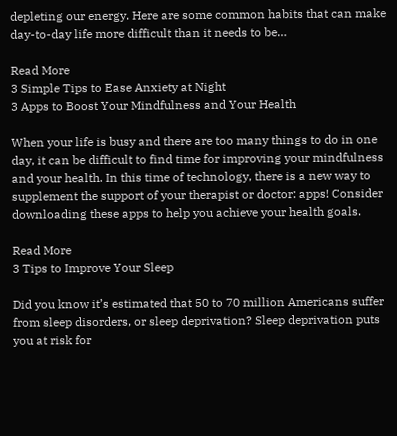depleting our energy. Here are some common habits that can make day-to-day life more difficult than it needs to be…

Read More
3 Simple Tips to Ease Anxiety at Night
3 Apps to Boost Your Mindfulness and Your Health

When your life is busy and there are too many things to do in one day, it can be difficult to find time for improving your mindfulness and your health. In this time of technology, there is a new way to supplement the support of your therapist or doctor: apps! Consider downloading these apps to help you achieve your health goals.

Read More
3 Tips to Improve Your Sleep

Did you know it’s estimated that 50 to 70 million Americans suffer from sleep disorders, or sleep deprivation? Sleep deprivation puts you at risk for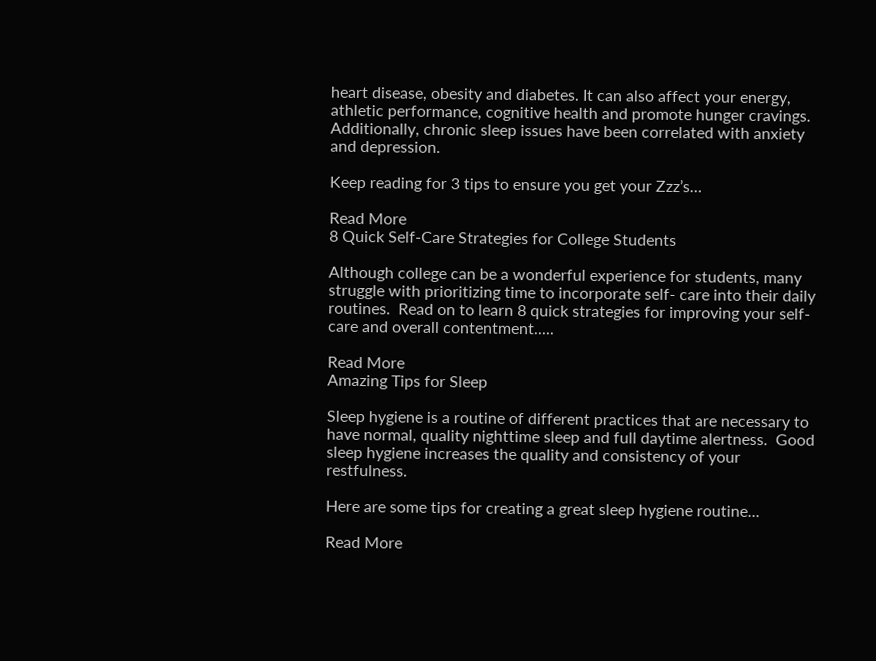heart disease, obesity and diabetes. It can also affect your energy, athletic performance, cognitive health and promote hunger cravings. Additionally, chronic sleep issues have been correlated with anxiety and depression.

Keep reading for 3 tips to ensure you get your Zzz’s…

Read More
8 Quick Self-Care Strategies for College Students

Although college can be a wonderful experience for students, many struggle with prioritizing time to incorporate self- care into their daily routines.  Read on to learn 8 quick strategies for improving your self-care and overall contentment.....

Read More
Amazing Tips for Sleep

Sleep hygiene is a routine of different practices that are necessary to have normal, quality nighttime sleep and full daytime alertness.  Good sleep hygiene increases the quality and consistency of your restfulness.

Here are some tips for creating a great sleep hygiene routine...

Read More